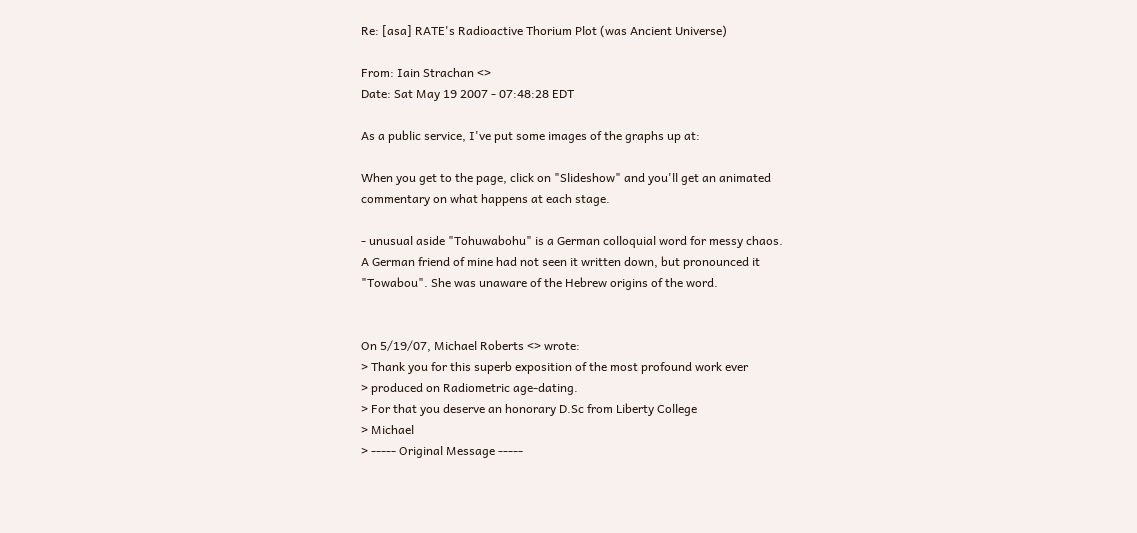Re: [asa] RATE's Radioactive Thorium Plot (was Ancient Universe)

From: Iain Strachan <>
Date: Sat May 19 2007 - 07:48:28 EDT

As a public service, I've put some images of the graphs up at:

When you get to the page, click on "Slideshow" and you'll get an animated
commentary on what happens at each stage.

- unusual aside "Tohuwabohu" is a German colloquial word for messy chaos.
A German friend of mine had not seen it written down, but pronounced it
"Towabou". She was unaware of the Hebrew origins of the word.


On 5/19/07, Michael Roberts <> wrote:
> Thank you for this superb exposition of the most profound work ever
> produced on Radiometric age-dating.
> For that you deserve an honorary D.Sc from Liberty College
> Michael
> ----- Original Message -----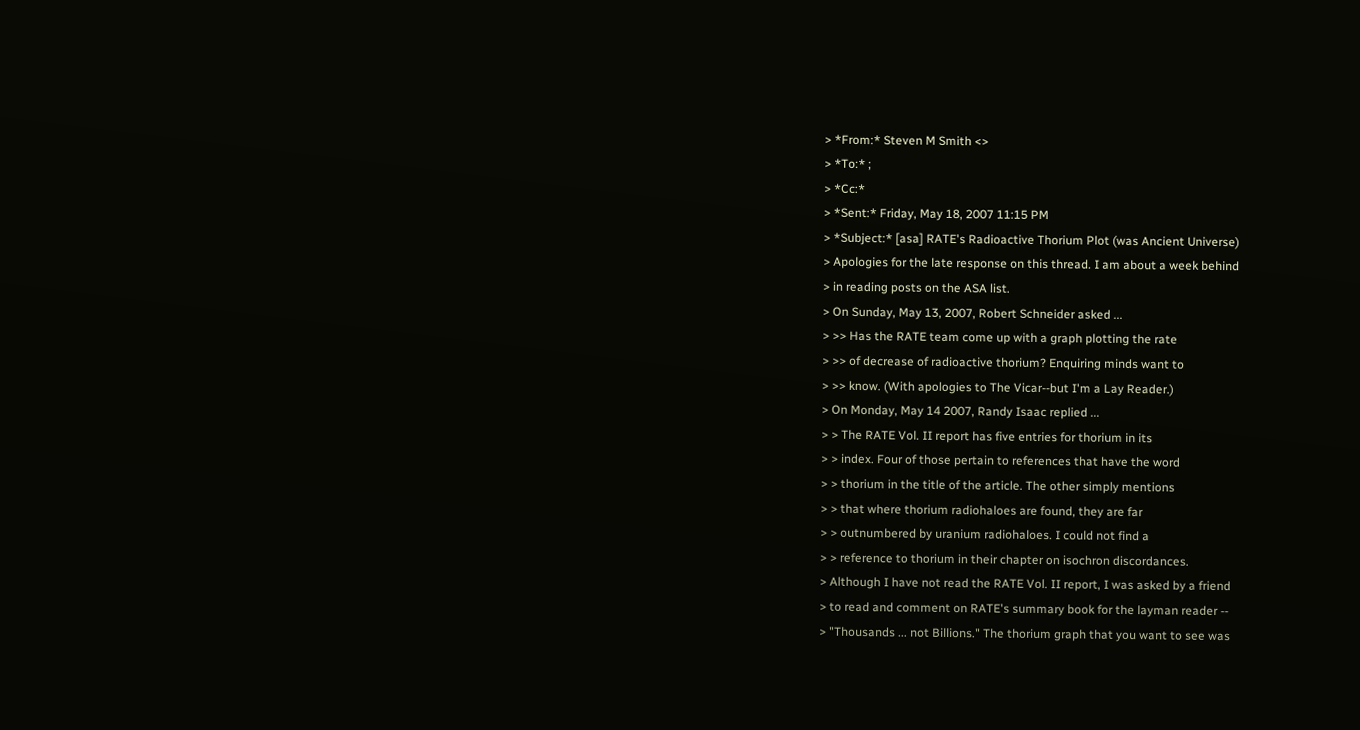> *From:* Steven M Smith <>
> *To:* ;
> *Cc:*
> *Sent:* Friday, May 18, 2007 11:15 PM
> *Subject:* [asa] RATE's Radioactive Thorium Plot (was Ancient Universe)
> Apologies for the late response on this thread. I am about a week behind
> in reading posts on the ASA list.
> On Sunday, May 13, 2007, Robert Schneider asked ...
> >> Has the RATE team come up with a graph plotting the rate
> >> of decrease of radioactive thorium? Enquiring minds want to
> >> know. (With apologies to The Vicar--but I'm a Lay Reader.)
> On Monday, May 14 2007, Randy Isaac replied ...
> > The RATE Vol. II report has five entries for thorium in its
> > index. Four of those pertain to references that have the word
> > thorium in the title of the article. The other simply mentions
> > that where thorium radiohaloes are found, they are far
> > outnumbered by uranium radiohaloes. I could not find a
> > reference to thorium in their chapter on isochron discordances.
> Although I have not read the RATE Vol. II report, I was asked by a friend
> to read and comment on RATE's summary book for the layman reader --
> "Thousands ... not Billions." The thorium graph that you want to see was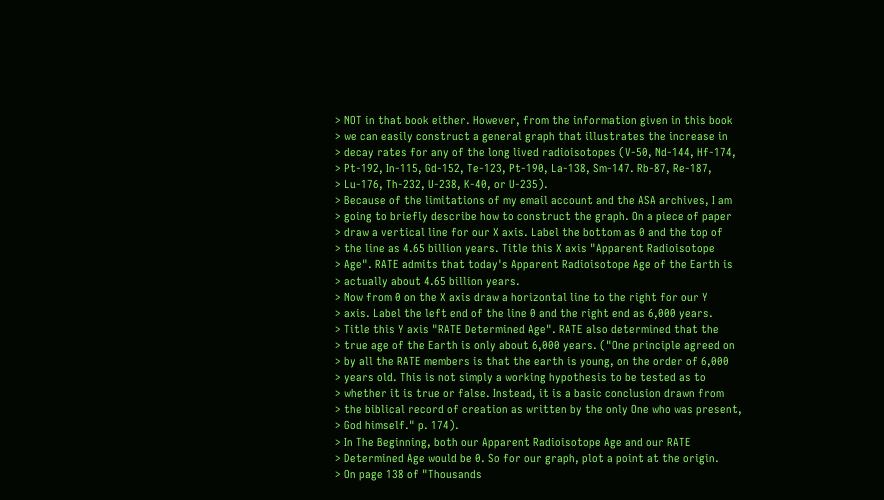> NOT in that book either. However, from the information given in this book
> we can easily construct a general graph that illustrates the increase in
> decay rates for any of the long lived radioisotopes (V-50, Nd-144, Hf-174,
> Pt-192, In-115, Gd-152, Te-123, Pt-190, La-138, Sm-147. Rb-87, Re-187,
> Lu-176, Th-232, U-238, K-40, or U-235).
> Because of the limitations of my email account and the ASA archives, I am
> going to briefly describe how to construct the graph. On a piece of paper
> draw a vertical line for our X axis. Label the bottom as 0 and the top of
> the line as 4.65 billion years. Title this X axis "Apparent Radioisotope
> Age". RATE admits that today's Apparent Radioisotope Age of the Earth is
> actually about 4.65 billion years.
> Now from 0 on the X axis draw a horizontal line to the right for our Y
> axis. Label the left end of the line 0 and the right end as 6,000 years.
> Title this Y axis "RATE Determined Age". RATE also determined that the
> true age of the Earth is only about 6,000 years. ("One principle agreed on
> by all the RATE members is that the earth is young, on the order of 6,000
> years old. This is not simply a working hypothesis to be tested as to
> whether it is true or false. Instead, it is a basic conclusion drawn from
> the biblical record of creation as written by the only One who was present,
> God himself." p. 174).
> In The Beginning, both our Apparent Radioisotope Age and our RATE
> Determined Age would be 0. So for our graph, plot a point at the origin.
> On page 138 of "Thousands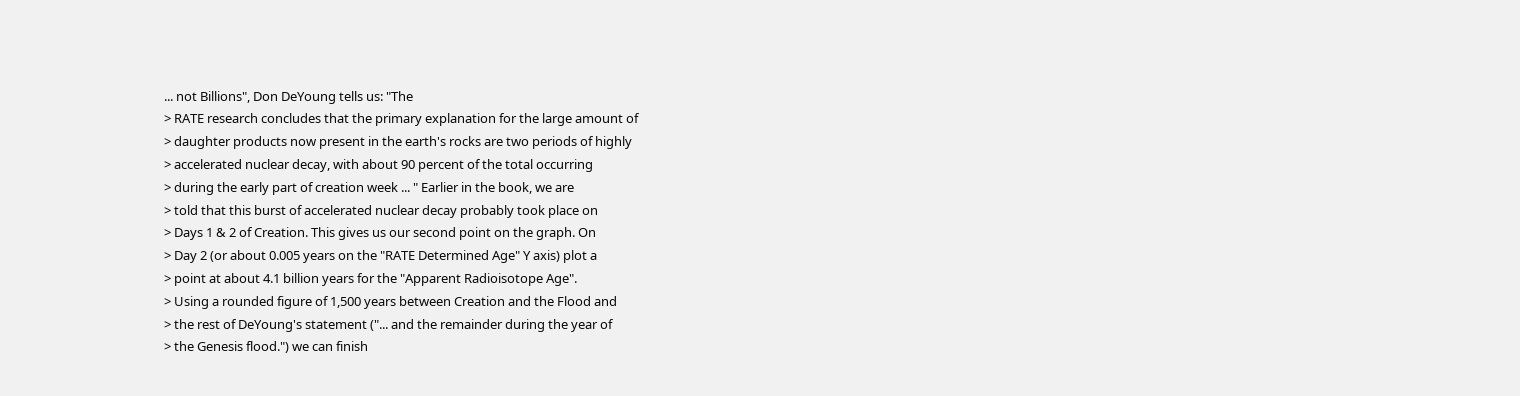... not Billions", Don DeYoung tells us: "The
> RATE research concludes that the primary explanation for the large amount of
> daughter products now present in the earth's rocks are two periods of highly
> accelerated nuclear decay, with about 90 percent of the total occurring
> during the early part of creation week ... " Earlier in the book, we are
> told that this burst of accelerated nuclear decay probably took place on
> Days 1 & 2 of Creation. This gives us our second point on the graph. On
> Day 2 (or about 0.005 years on the "RATE Determined Age" Y axis) plot a
> point at about 4.1 billion years for the "Apparent Radioisotope Age".
> Using a rounded figure of 1,500 years between Creation and the Flood and
> the rest of DeYoung's statement ("... and the remainder during the year of
> the Genesis flood.") we can finish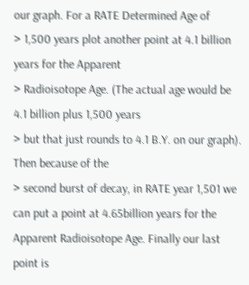our graph. For a RATE Determined Age of
> 1,500 years plot another point at 4.1 billion years for the Apparent
> Radioisotope Age. (The actual age would be 4.1 billion plus 1,500 years
> but that just rounds to 4.1 B.Y. on our graph). Then because of the
> second burst of decay, in RATE year 1,501 we can put a point at 4.65billion years for the Apparent Radioisotope Age. Finally our last point is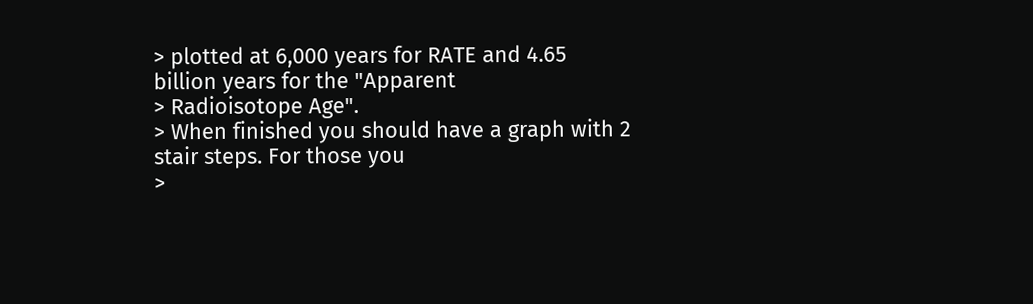> plotted at 6,000 years for RATE and 4.65 billion years for the "Apparent
> Radioisotope Age".
> When finished you should have a graph with 2 stair steps. For those you
>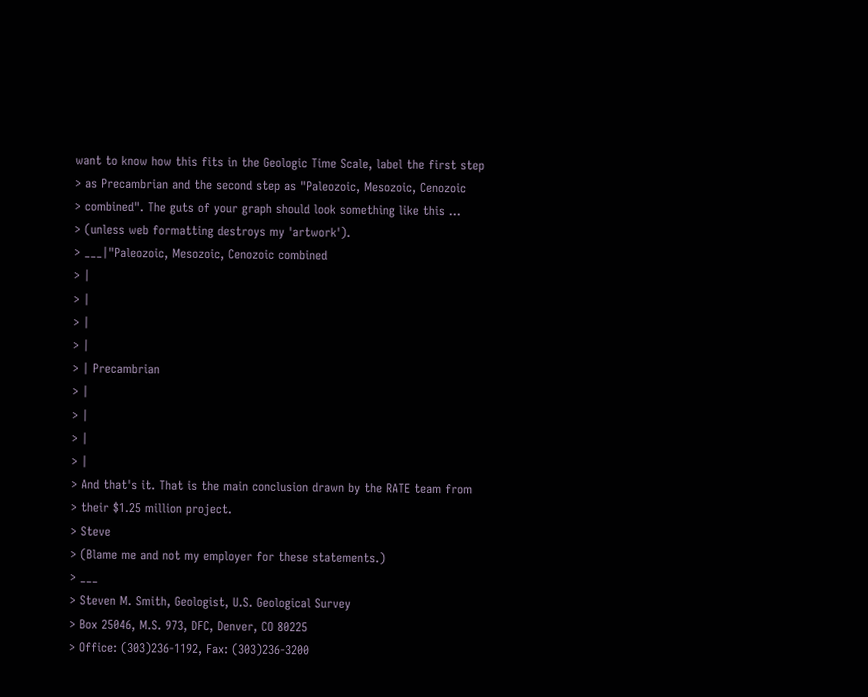want to know how this fits in the Geologic Time Scale, label the first step
> as Precambrian and the second step as "Paleozoic, Mesozoic, Cenozoic
> combined". The guts of your graph should look something like this ...
> (unless web formatting destroys my 'artwork').
> ___|"Paleozoic, Mesozoic, Cenozoic combined
> |
> |
> |
> |
> | Precambrian
> |
> |
> |
> |
> And that's it. That is the main conclusion drawn by the RATE team from
> their $1.25 million project.
> Steve
> (Blame me and not my employer for these statements.)
> ___
> Steven M. Smith, Geologist, U.S. Geological Survey
> Box 25046, M.S. 973, DFC, Denver, CO 80225
> Office: (303)236-1192, Fax: (303)236-3200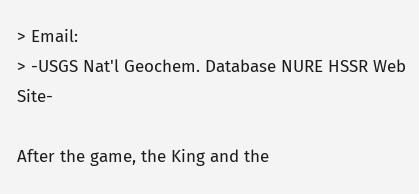> Email:
> -USGS Nat'l Geochem. Database NURE HSSR Web Site-

After the game, the King and the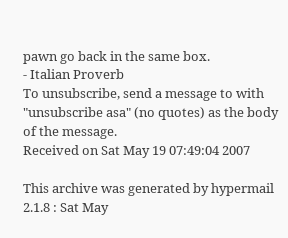pawn go back in the same box.
- Italian Proverb
To unsubscribe, send a message to with
"unsubscribe asa" (no quotes) as the body of the message.
Received on Sat May 19 07:49:04 2007

This archive was generated by hypermail 2.1.8 : Sat May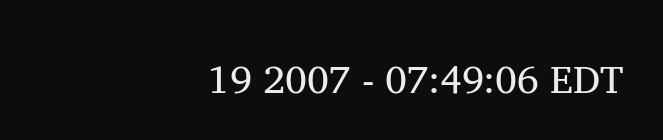19 2007 - 07:49:06 EDT